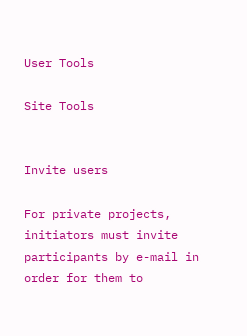User Tools

Site Tools


Invite users

For private projects, initiators must invite participants by e-mail in order for them to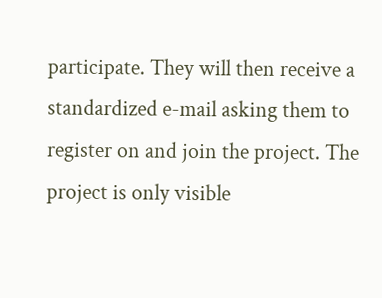participate. They will then receive a standardized e-mail asking them to register on and join the project. The project is only visible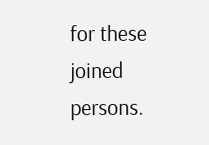for these joined persons.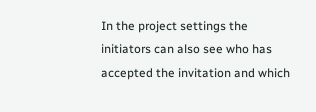In the project settings the initiators can also see who has accepted the invitation and which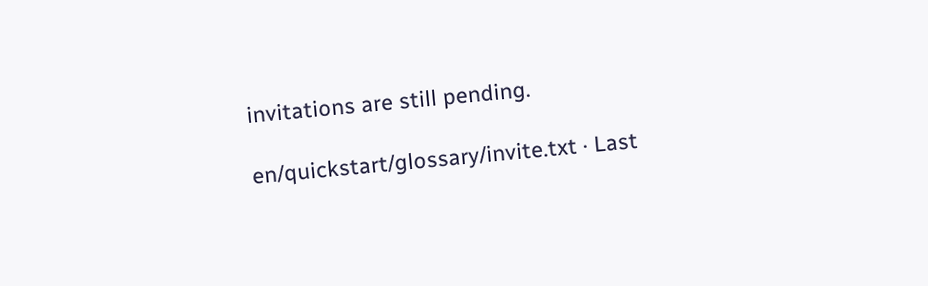invitations are still pending.

en/quickstart/glossary/invite.txt · Last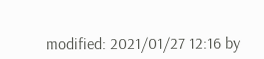modified: 2021/01/27 12:16 by